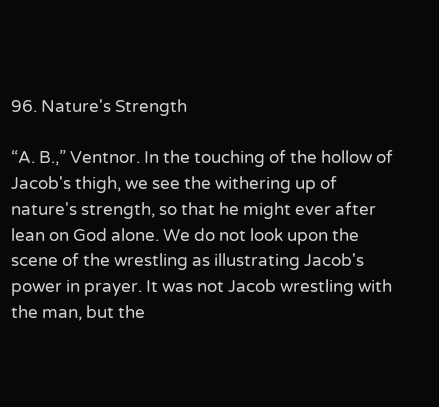96. Nature's Strength

“A. B.,” Ventnor. In the touching of the hollow of Jacob's thigh, we see the withering up of nature's strength, so that he might ever after lean on God alone. We do not look upon the scene of the wrestling as illustrating Jacob's power in prayer. It was not Jacob wrestling with the man, but the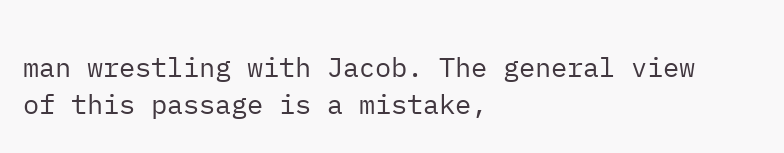man wrestling with Jacob. The general view of this passage is a mistake,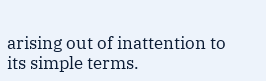arising out of inattention to its simple terms.